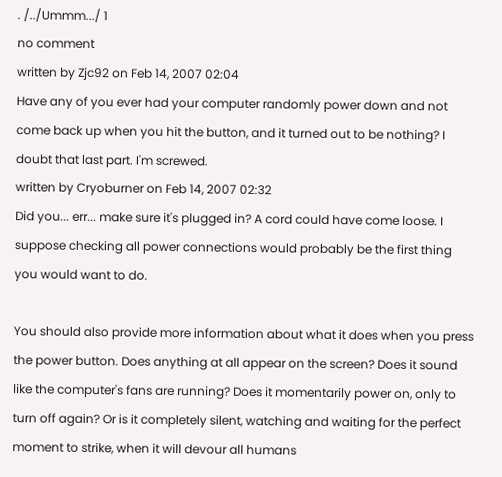. /../Ummm.../ 1
no comment
written by Zjc92 on Feb 14, 2007 02:04
Have any of you ever had your computer randomly power down and not come back up when you hit the button, and it turned out to be nothing? I doubt that last part. I'm screwed.
written by Cryoburner on Feb 14, 2007 02:32
Did you... err... make sure it's plugged in? A cord could have come loose. I suppose checking all power connections would probably be the first thing you would want to do.

You should also provide more information about what it does when you press the power button. Does anything at all appear on the screen? Does it sound like the computer's fans are running? Does it momentarily power on, only to turn off again? Or is it completely silent, watching and waiting for the perfect moment to strike, when it will devour all humans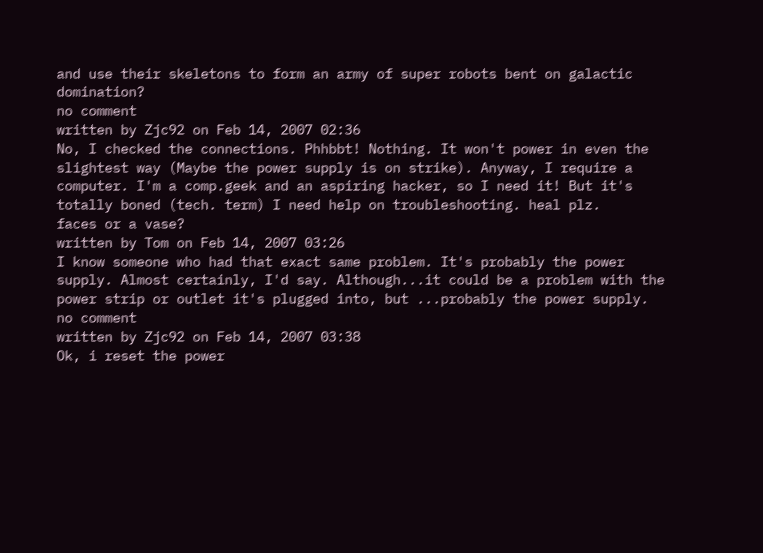and use their skeletons to form an army of super robots bent on galactic domination?
no comment
written by Zjc92 on Feb 14, 2007 02:36
No, I checked the connections. Phhbbt! Nothing. It won't power in even the slightest way (Maybe the power supply is on strike). Anyway, I require a computer. I'm a comp.geek and an aspiring hacker, so I need it! But it's totally boned (tech. term) I need help on troubleshooting. heal plz.
faces or a vase?
written by Tom on Feb 14, 2007 03:26
I know someone who had that exact same problem. It's probably the power supply. Almost certainly, I'd say. Although...it could be a problem with the power strip or outlet it's plugged into, but ...probably the power supply.
no comment
written by Zjc92 on Feb 14, 2007 03:38
Ok, i reset the power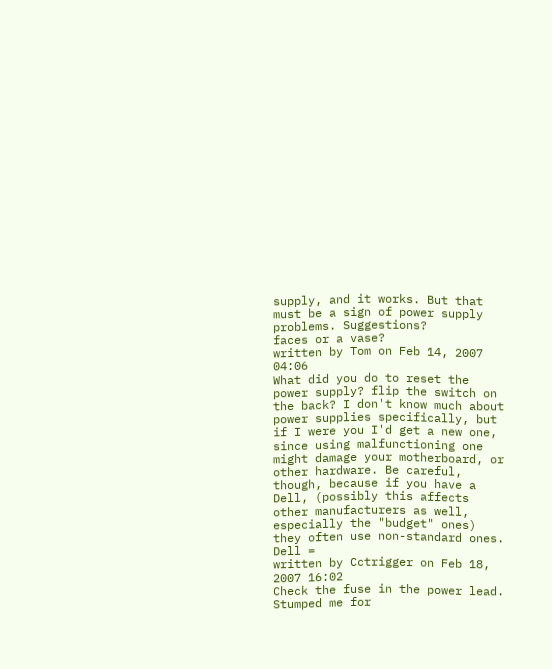supply, and it works. But that must be a sign of power supply problems. Suggestions?
faces or a vase?
written by Tom on Feb 14, 2007 04:06
What did you do to reset the power supply? flip the switch on the back? I don't know much about power supplies specifically, but if I were you I'd get a new one, since using malfunctioning one might damage your motherboard, or other hardware. Be careful, though, because if you have a Dell, (possibly this affects other manufacturers as well, especially the "budget" ones) they often use non-standard ones. Dell =
written by Cctrigger on Feb 18, 2007 16:02
Check the fuse in the power lead. Stumped me for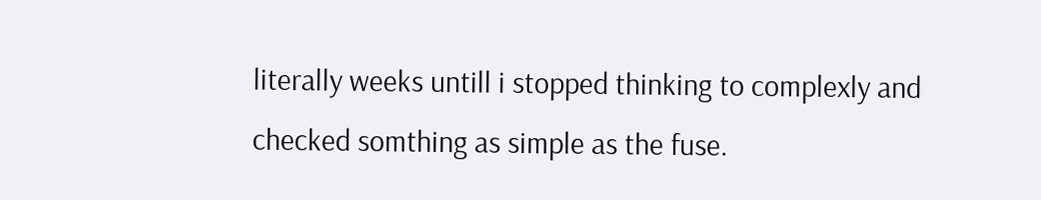literally weeks untill i stopped thinking to complexly and checked somthing as simple as the fuse.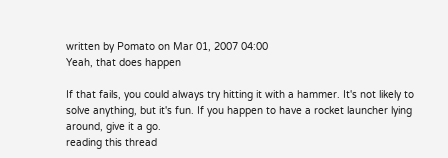written by Pomato on Mar 01, 2007 04:00
Yeah, that does happen

If that fails, you could always try hitting it with a hammer. It's not likely to solve anything, but it's fun. If you happen to have a rocket launcher lying around, give it a go.
reading this thread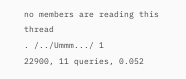no members are reading this thread
. /../Ummm.../ 1
22900, 11 queries, 0.052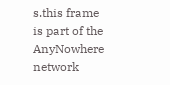s.this frame is part of the AnyNowhere network